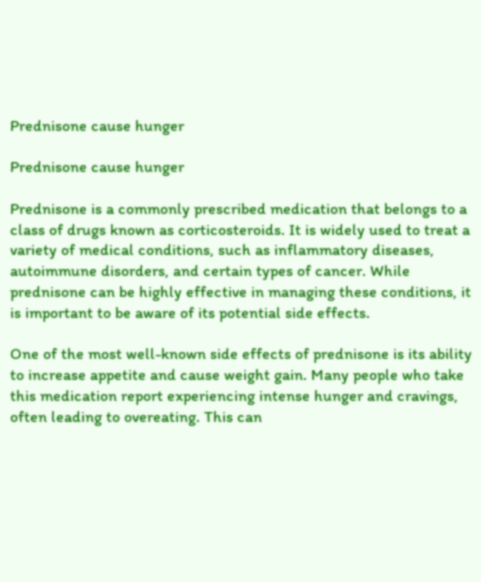Prednisone cause hunger

Prednisone cause hunger

Prednisone is a commonly prescribed medication that belongs to a class of drugs known as corticosteroids. It is widely used to treat a variety of medical conditions, such as inflammatory diseases, autoimmune disorders, and certain types of cancer. While prednisone can be highly effective in managing these conditions, it is important to be aware of its potential side effects.

One of the most well-known side effects of prednisone is its ability to increase appetite and cause weight gain. Many people who take this medication report experiencing intense hunger and cravings, often leading to overeating. This can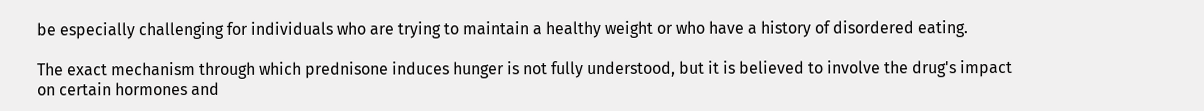be especially challenging for individuals who are trying to maintain a healthy weight or who have a history of disordered eating.

The exact mechanism through which prednisone induces hunger is not fully understood, but it is believed to involve the drug's impact on certain hormones and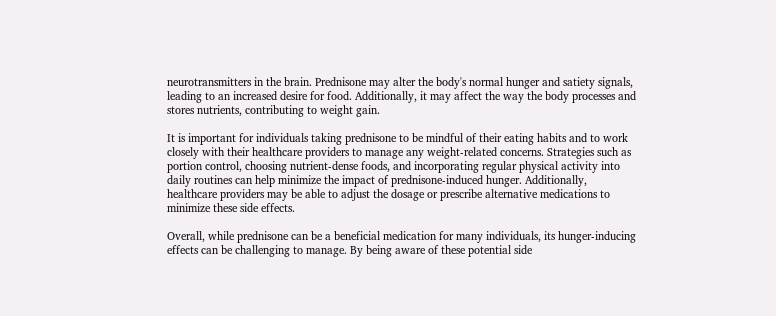neurotransmitters in the brain. Prednisone may alter the body's normal hunger and satiety signals, leading to an increased desire for food. Additionally, it may affect the way the body processes and stores nutrients, contributing to weight gain.

It is important for individuals taking prednisone to be mindful of their eating habits and to work closely with their healthcare providers to manage any weight-related concerns. Strategies such as portion control, choosing nutrient-dense foods, and incorporating regular physical activity into daily routines can help minimize the impact of prednisone-induced hunger. Additionally, healthcare providers may be able to adjust the dosage or prescribe alternative medications to minimize these side effects.

Overall, while prednisone can be a beneficial medication for many individuals, its hunger-inducing effects can be challenging to manage. By being aware of these potential side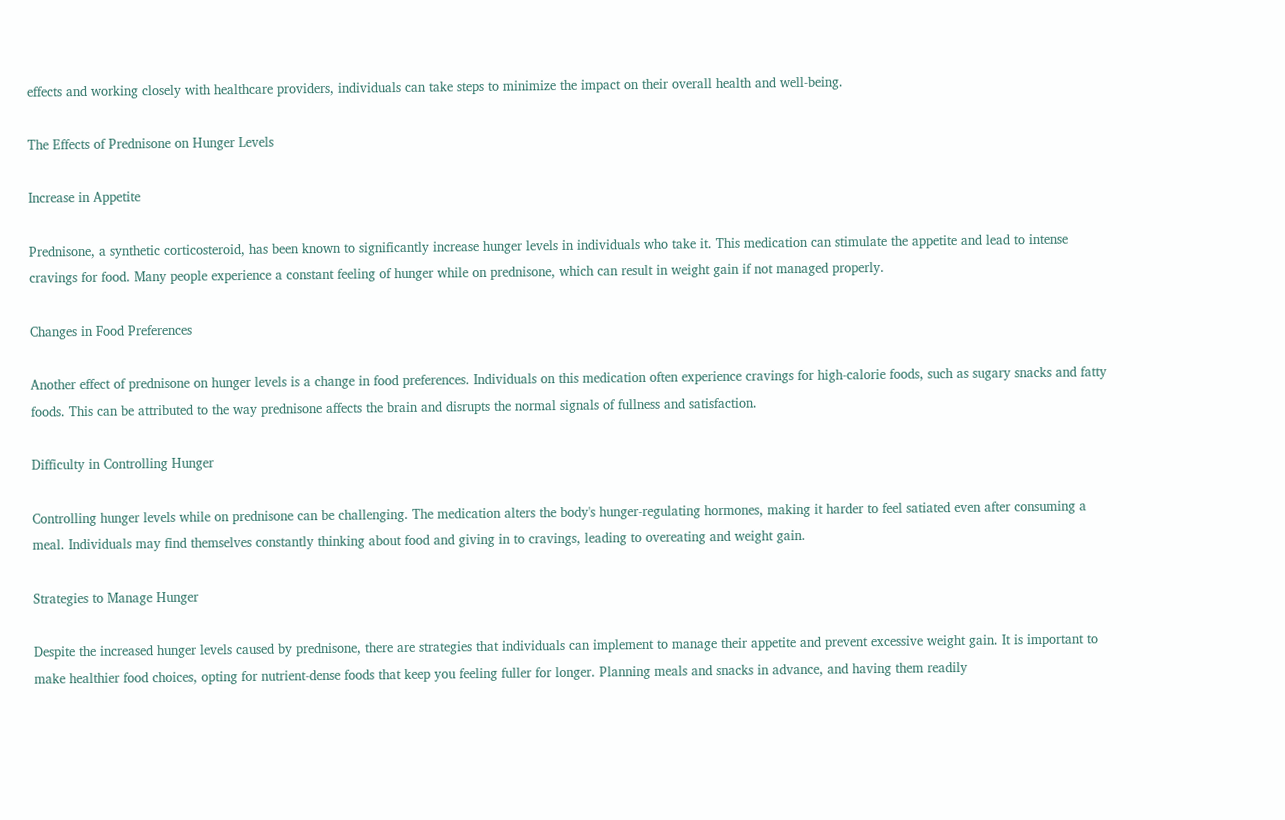effects and working closely with healthcare providers, individuals can take steps to minimize the impact on their overall health and well-being.

The Effects of Prednisone on Hunger Levels

Increase in Appetite

Prednisone, a synthetic corticosteroid, has been known to significantly increase hunger levels in individuals who take it. This medication can stimulate the appetite and lead to intense cravings for food. Many people experience a constant feeling of hunger while on prednisone, which can result in weight gain if not managed properly.

Changes in Food Preferences

Another effect of prednisone on hunger levels is a change in food preferences. Individuals on this medication often experience cravings for high-calorie foods, such as sugary snacks and fatty foods. This can be attributed to the way prednisone affects the brain and disrupts the normal signals of fullness and satisfaction.

Difficulty in Controlling Hunger

Controlling hunger levels while on prednisone can be challenging. The medication alters the body's hunger-regulating hormones, making it harder to feel satiated even after consuming a meal. Individuals may find themselves constantly thinking about food and giving in to cravings, leading to overeating and weight gain.

Strategies to Manage Hunger

Despite the increased hunger levels caused by prednisone, there are strategies that individuals can implement to manage their appetite and prevent excessive weight gain. It is important to make healthier food choices, opting for nutrient-dense foods that keep you feeling fuller for longer. Planning meals and snacks in advance, and having them readily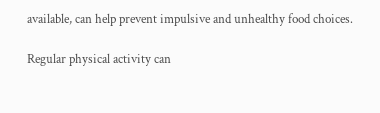available, can help prevent impulsive and unhealthy food choices.

Regular physical activity can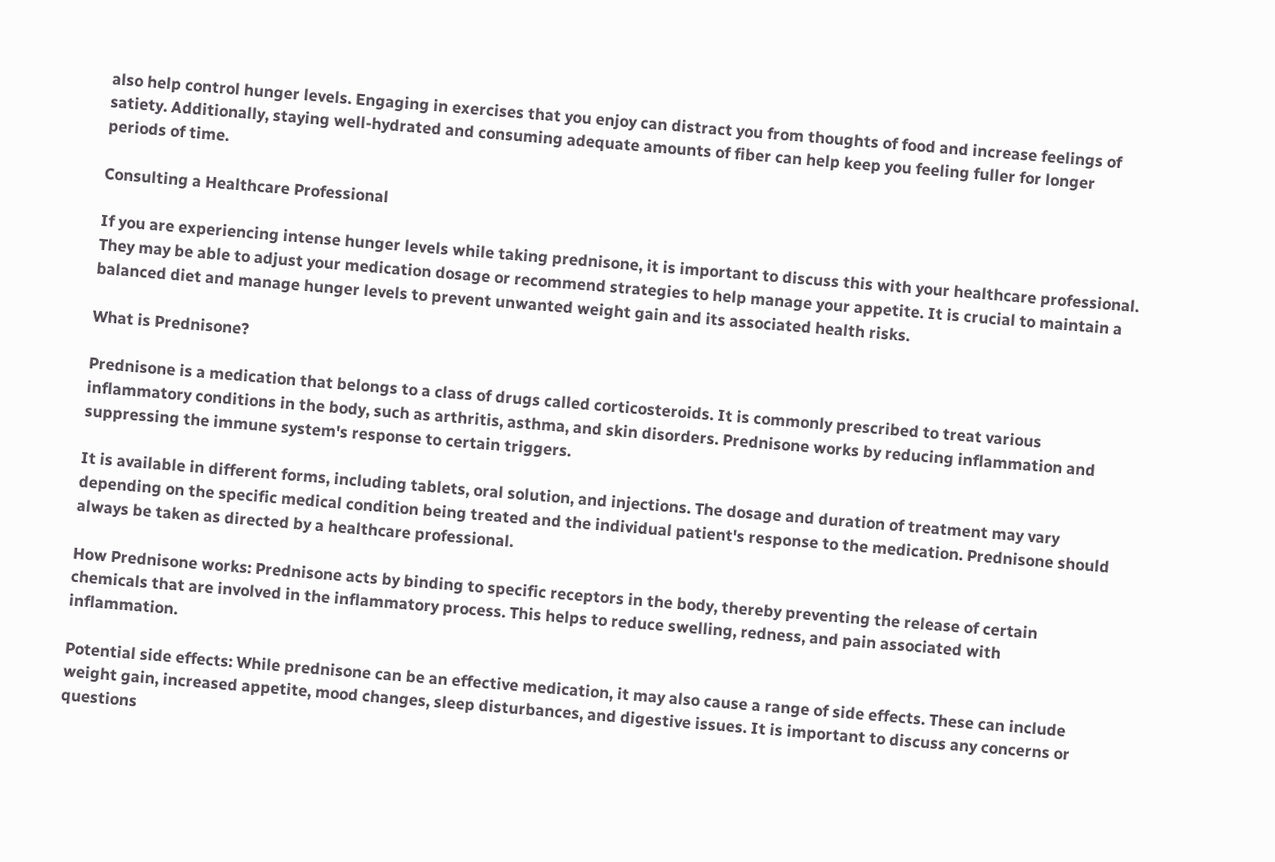also help control hunger levels. Engaging in exercises that you enjoy can distract you from thoughts of food and increase feelings of satiety. Additionally, staying well-hydrated and consuming adequate amounts of fiber can help keep you feeling fuller for longer periods of time.

Consulting a Healthcare Professional

If you are experiencing intense hunger levels while taking prednisone, it is important to discuss this with your healthcare professional. They may be able to adjust your medication dosage or recommend strategies to help manage your appetite. It is crucial to maintain a balanced diet and manage hunger levels to prevent unwanted weight gain and its associated health risks.

What is Prednisone?

Prednisone is a medication that belongs to a class of drugs called corticosteroids. It is commonly prescribed to treat various inflammatory conditions in the body, such as arthritis, asthma, and skin disorders. Prednisone works by reducing inflammation and suppressing the immune system's response to certain triggers.

It is available in different forms, including tablets, oral solution, and injections. The dosage and duration of treatment may vary depending on the specific medical condition being treated and the individual patient's response to the medication. Prednisone should always be taken as directed by a healthcare professional.

How Prednisone works: Prednisone acts by binding to specific receptors in the body, thereby preventing the release of certain chemicals that are involved in the inflammatory process. This helps to reduce swelling, redness, and pain associated with inflammation.

Potential side effects: While prednisone can be an effective medication, it may also cause a range of side effects. These can include weight gain, increased appetite, mood changes, sleep disturbances, and digestive issues. It is important to discuss any concerns or questions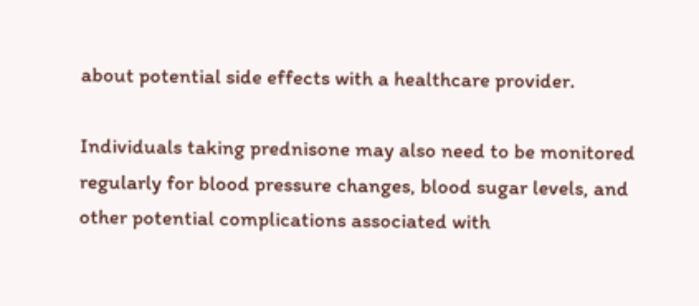about potential side effects with a healthcare provider.

Individuals taking prednisone may also need to be monitored regularly for blood pressure changes, blood sugar levels, and other potential complications associated with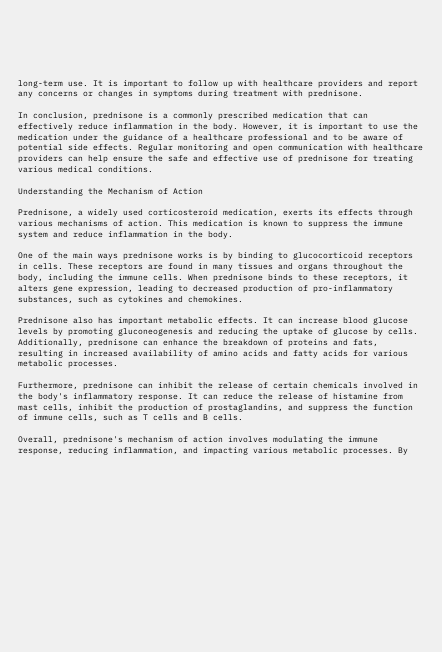long-term use. It is important to follow up with healthcare providers and report any concerns or changes in symptoms during treatment with prednisone.

In conclusion, prednisone is a commonly prescribed medication that can effectively reduce inflammation in the body. However, it is important to use the medication under the guidance of a healthcare professional and to be aware of potential side effects. Regular monitoring and open communication with healthcare providers can help ensure the safe and effective use of prednisone for treating various medical conditions.

Understanding the Mechanism of Action

Prednisone, a widely used corticosteroid medication, exerts its effects through various mechanisms of action. This medication is known to suppress the immune system and reduce inflammation in the body.

One of the main ways prednisone works is by binding to glucocorticoid receptors in cells. These receptors are found in many tissues and organs throughout the body, including the immune cells. When prednisone binds to these receptors, it alters gene expression, leading to decreased production of pro-inflammatory substances, such as cytokines and chemokines.

Prednisone also has important metabolic effects. It can increase blood glucose levels by promoting gluconeogenesis and reducing the uptake of glucose by cells. Additionally, prednisone can enhance the breakdown of proteins and fats, resulting in increased availability of amino acids and fatty acids for various metabolic processes.

Furthermore, prednisone can inhibit the release of certain chemicals involved in the body's inflammatory response. It can reduce the release of histamine from mast cells, inhibit the production of prostaglandins, and suppress the function of immune cells, such as T cells and B cells.

Overall, prednisone's mechanism of action involves modulating the immune response, reducing inflammation, and impacting various metabolic processes. By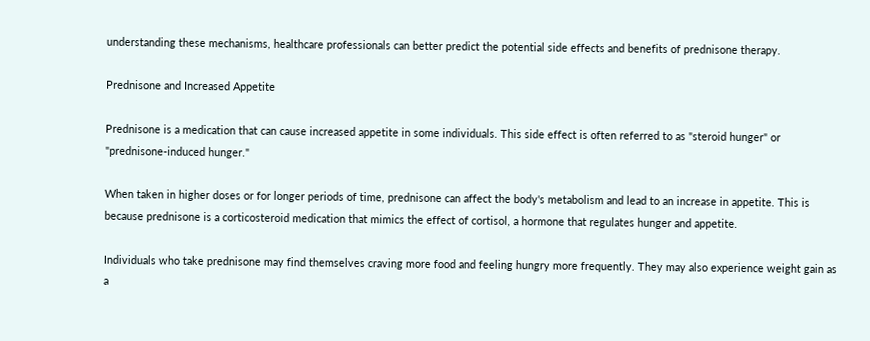understanding these mechanisms, healthcare professionals can better predict the potential side effects and benefits of prednisone therapy.

Prednisone and Increased Appetite

Prednisone is a medication that can cause increased appetite in some individuals. This side effect is often referred to as "steroid hunger" or "prednisone-induced hunger."

When taken in higher doses or for longer periods of time, prednisone can affect the body's metabolism and lead to an increase in appetite. This is because prednisone is a corticosteroid medication that mimics the effect of cortisol, a hormone that regulates hunger and appetite.

Individuals who take prednisone may find themselves craving more food and feeling hungry more frequently. They may also experience weight gain as a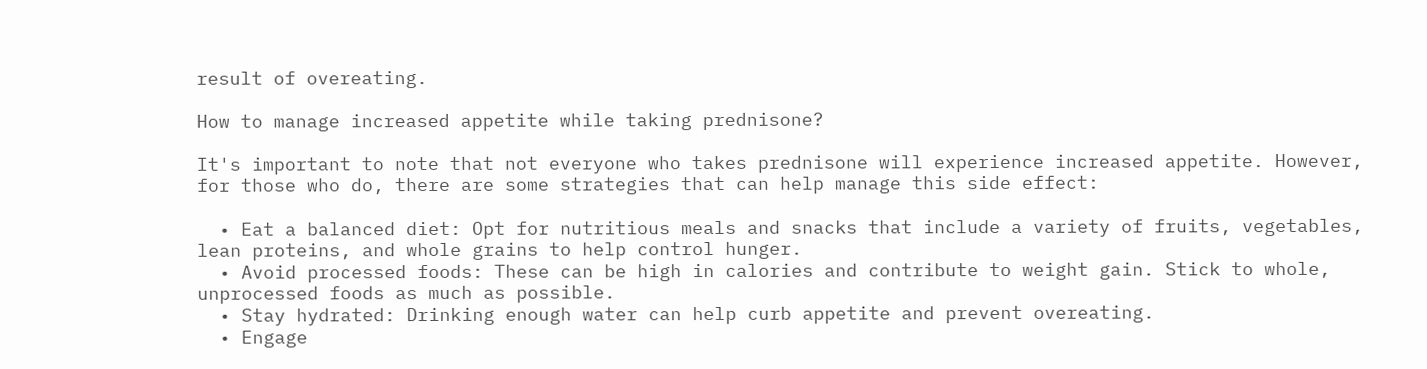result of overeating.

How to manage increased appetite while taking prednisone?

It's important to note that not everyone who takes prednisone will experience increased appetite. However, for those who do, there are some strategies that can help manage this side effect:

  • Eat a balanced diet: Opt for nutritious meals and snacks that include a variety of fruits, vegetables, lean proteins, and whole grains to help control hunger.
  • Avoid processed foods: These can be high in calories and contribute to weight gain. Stick to whole, unprocessed foods as much as possible.
  • Stay hydrated: Drinking enough water can help curb appetite and prevent overeating.
  • Engage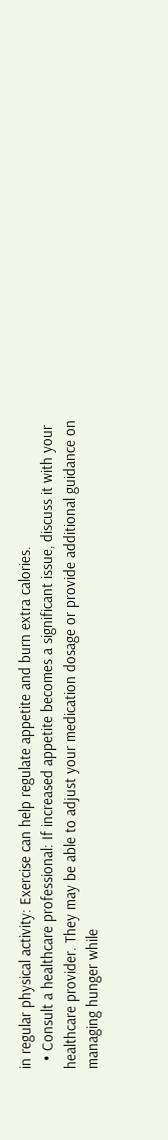in regular physical activity: Exercise can help regulate appetite and burn extra calories.
  • Consult a healthcare professional: If increased appetite becomes a significant issue, discuss it with your healthcare provider. They may be able to adjust your medication dosage or provide additional guidance on managing hunger while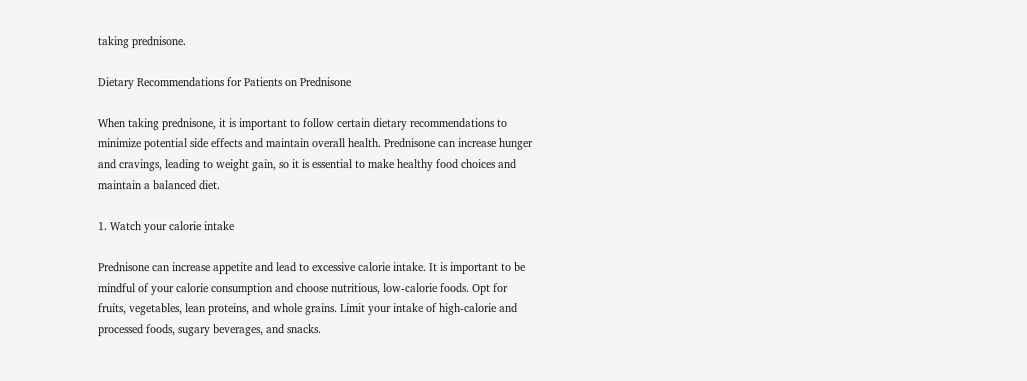taking prednisone.

Dietary Recommendations for Patients on Prednisone

When taking prednisone, it is important to follow certain dietary recommendations to minimize potential side effects and maintain overall health. Prednisone can increase hunger and cravings, leading to weight gain, so it is essential to make healthy food choices and maintain a balanced diet.

1. Watch your calorie intake

Prednisone can increase appetite and lead to excessive calorie intake. It is important to be mindful of your calorie consumption and choose nutritious, low-calorie foods. Opt for fruits, vegetables, lean proteins, and whole grains. Limit your intake of high-calorie and processed foods, sugary beverages, and snacks.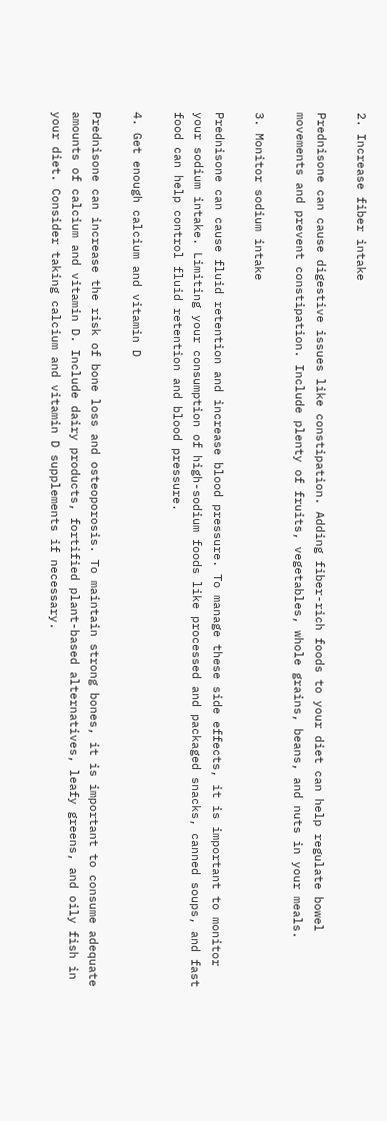2. Increase fiber intake

Prednisone can cause digestive issues like constipation. Adding fiber-rich foods to your diet can help regulate bowel movements and prevent constipation. Include plenty of fruits, vegetables, whole grains, beans, and nuts in your meals.

3. Monitor sodium intake

Prednisone can cause fluid retention and increase blood pressure. To manage these side effects, it is important to monitor your sodium intake. Limiting your consumption of high-sodium foods like processed and packaged snacks, canned soups, and fast food can help control fluid retention and blood pressure.

4. Get enough calcium and vitamin D

Prednisone can increase the risk of bone loss and osteoporosis. To maintain strong bones, it is important to consume adequate amounts of calcium and vitamin D. Include dairy products, fortified plant-based alternatives, leafy greens, and oily fish in your diet. Consider taking calcium and vitamin D supplements if necessary.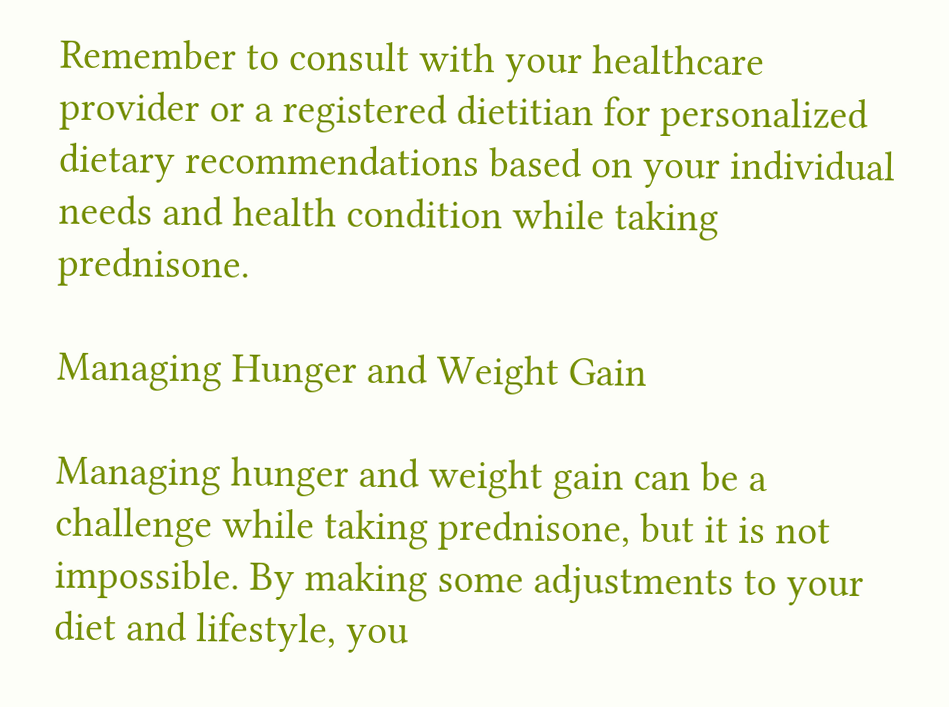Remember to consult with your healthcare provider or a registered dietitian for personalized dietary recommendations based on your individual needs and health condition while taking prednisone.

Managing Hunger and Weight Gain

Managing hunger and weight gain can be a challenge while taking prednisone, but it is not impossible. By making some adjustments to your diet and lifestyle, you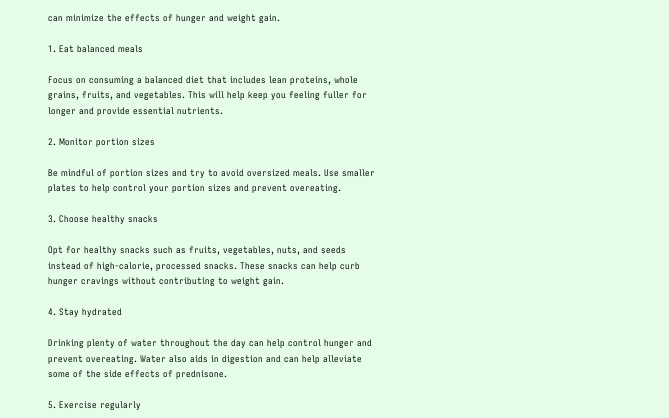can minimize the effects of hunger and weight gain.

1. Eat balanced meals

Focus on consuming a balanced diet that includes lean proteins, whole grains, fruits, and vegetables. This will help keep you feeling fuller for longer and provide essential nutrients.

2. Monitor portion sizes

Be mindful of portion sizes and try to avoid oversized meals. Use smaller plates to help control your portion sizes and prevent overeating.

3. Choose healthy snacks

Opt for healthy snacks such as fruits, vegetables, nuts, and seeds instead of high-calorie, processed snacks. These snacks can help curb hunger cravings without contributing to weight gain.

4. Stay hydrated

Drinking plenty of water throughout the day can help control hunger and prevent overeating. Water also aids in digestion and can help alleviate some of the side effects of prednisone.

5. Exercise regularly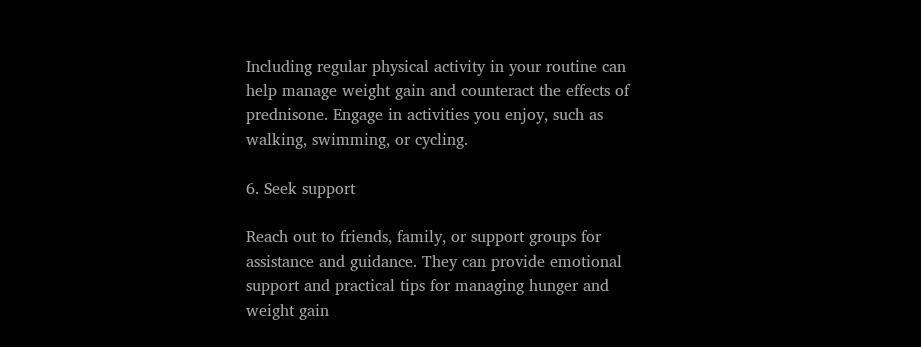Including regular physical activity in your routine can help manage weight gain and counteract the effects of prednisone. Engage in activities you enjoy, such as walking, swimming, or cycling.

6. Seek support

Reach out to friends, family, or support groups for assistance and guidance. They can provide emotional support and practical tips for managing hunger and weight gain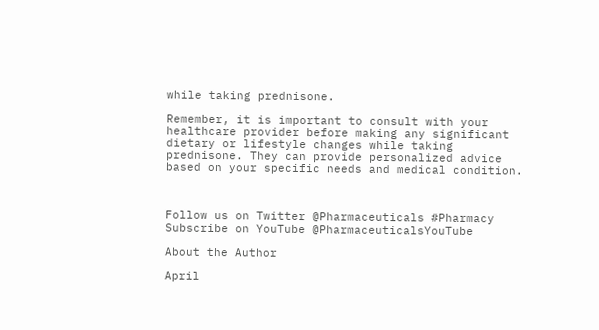while taking prednisone.

Remember, it is important to consult with your healthcare provider before making any significant dietary or lifestyle changes while taking prednisone. They can provide personalized advice based on your specific needs and medical condition.



Follow us on Twitter @Pharmaceuticals #Pharmacy
Subscribe on YouTube @PharmaceuticalsYouTube

About the Author

April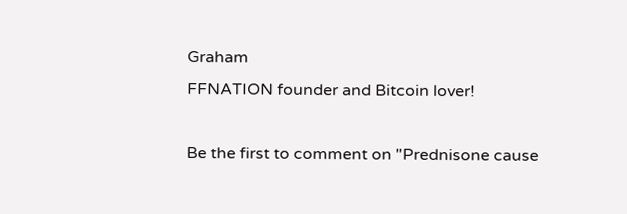Graham
FFNATION founder and Bitcoin lover!

Be the first to comment on "Prednisone cause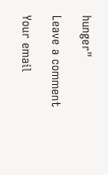hunger"

Leave a comment

Your email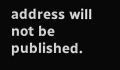address will not be published.